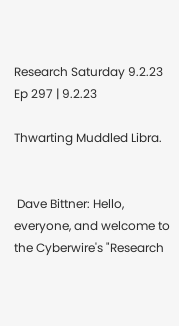Research Saturday 9.2.23
Ep 297 | 9.2.23

Thwarting Muddled Libra.


 Dave Bittner: Hello, everyone, and welcome to the Cyberwire's "Research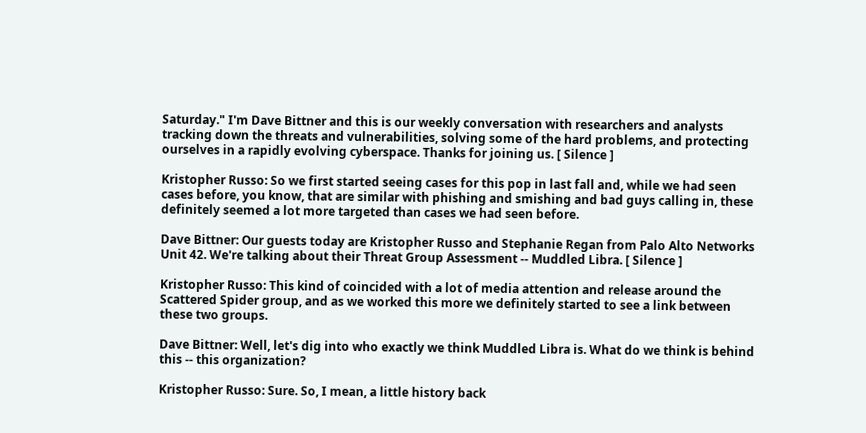Saturday." I'm Dave Bittner and this is our weekly conversation with researchers and analysts tracking down the threats and vulnerabilities, solving some of the hard problems, and protecting ourselves in a rapidly evolving cyberspace. Thanks for joining us. [ Silence ]

Kristopher Russo: So we first started seeing cases for this pop in last fall and, while we had seen cases before, you know, that are similar with phishing and smishing and bad guys calling in, these definitely seemed a lot more targeted than cases we had seen before.

Dave Bittner: Our guests today are Kristopher Russo and Stephanie Regan from Palo Alto Networks Unit 42. We're talking about their Threat Group Assessment -- Muddled Libra. [ Silence ]

Kristopher Russo: This kind of coincided with a lot of media attention and release around the Scattered Spider group, and as we worked this more we definitely started to see a link between these two groups.

Dave Bittner: Well, let's dig into who exactly we think Muddled Libra is. What do we think is behind this -- this organization?

Kristopher Russo: Sure. So, I mean, a little history back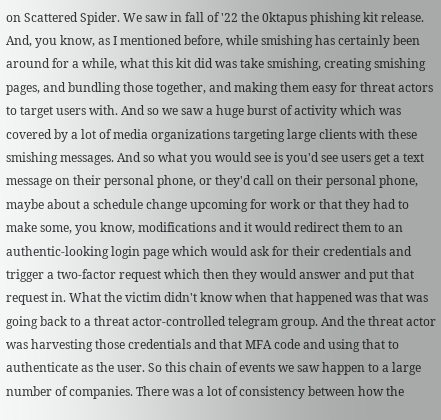on Scattered Spider. We saw in fall of '22 the 0ktapus phishing kit release. And, you know, as I mentioned before, while smishing has certainly been around for a while, what this kit did was take smishing, creating smishing pages, and bundling those together, and making them easy for threat actors to target users with. And so we saw a huge burst of activity which was covered by a lot of media organizations targeting large clients with these smishing messages. And so what you would see is you'd see users get a text message on their personal phone, or they'd call on their personal phone, maybe about a schedule change upcoming for work or that they had to make some, you know, modifications and it would redirect them to an authentic-looking login page which would ask for their credentials and trigger a two-factor request which then they would answer and put that request in. What the victim didn't know when that happened was that was going back to a threat actor-controlled telegram group. And the threat actor was harvesting those credentials and that MFA code and using that to authenticate as the user. So this chain of events we saw happen to a large number of companies. There was a lot of consistency between how the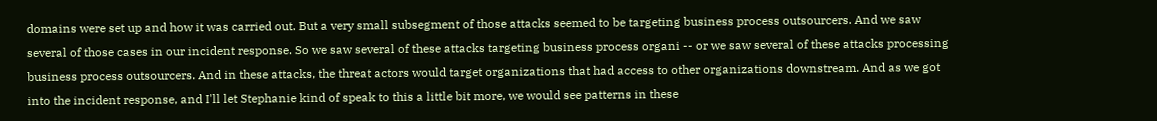domains were set up and how it was carried out. But a very small subsegment of those attacks seemed to be targeting business process outsourcers. And we saw several of those cases in our incident response. So we saw several of these attacks targeting business process organi -- or we saw several of these attacks processing business process outsourcers. And in these attacks, the threat actors would target organizations that had access to other organizations downstream. And as we got into the incident response, and I'll let Stephanie kind of speak to this a little bit more, we would see patterns in these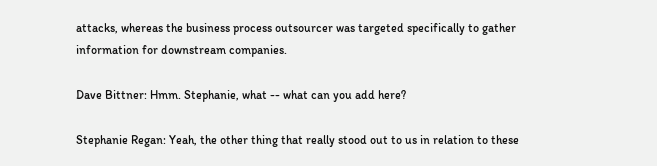attacks, whereas the business process outsourcer was targeted specifically to gather information for downstream companies.

Dave Bittner: Hmm. Stephanie, what -- what can you add here?

Stephanie Regan: Yeah, the other thing that really stood out to us in relation to these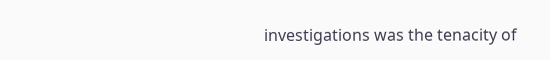investigations was the tenacity of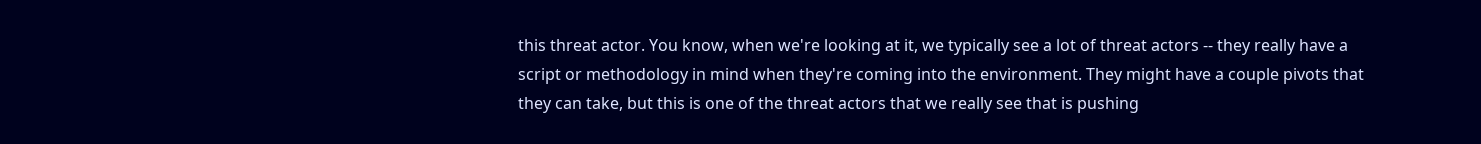this threat actor. You know, when we're looking at it, we typically see a lot of threat actors -- they really have a script or methodology in mind when they're coming into the environment. They might have a couple pivots that they can take, but this is one of the threat actors that we really see that is pushing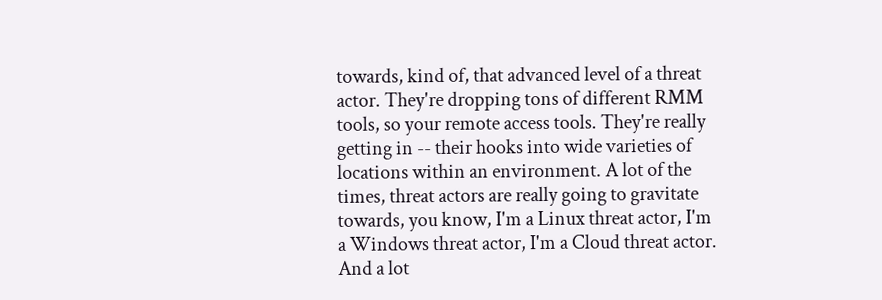towards, kind of, that advanced level of a threat actor. They're dropping tons of different RMM tools, so your remote access tools. They're really getting in -- their hooks into wide varieties of locations within an environment. A lot of the times, threat actors are really going to gravitate towards, you know, I'm a Linux threat actor, I'm a Windows threat actor, I'm a Cloud threat actor. And a lot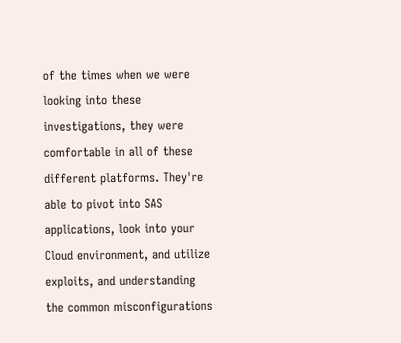of the times when we were looking into these investigations, they were comfortable in all of these different platforms. They're able to pivot into SAS applications, look into your Cloud environment, and utilize exploits, and understanding the common misconfigurations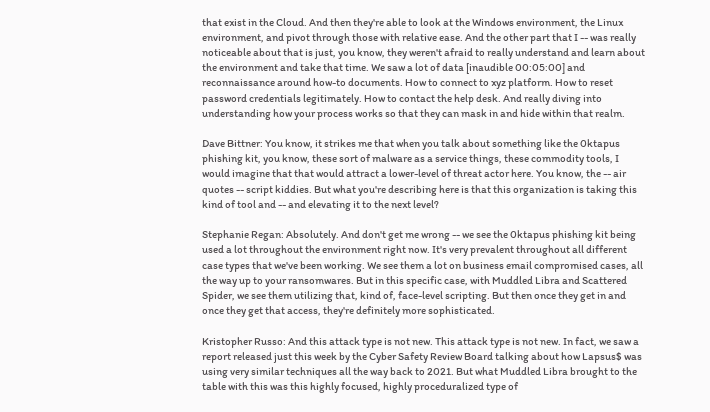that exist in the Cloud. And then they're able to look at the Windows environment, the Linux environment, and pivot through those with relative ease. And the other part that I -- was really noticeable about that is just, you know, they weren't afraid to really understand and learn about the environment and take that time. We saw a lot of data [inaudible 00:05:00] and reconnaissance around how-to documents. How to connect to xyz platform. How to reset password credentials legitimately. How to contact the help desk. And really diving into understanding how your process works so that they can mask in and hide within that realm.

Dave Bittner: You know, it strikes me that when you talk about something like the 0ktapus phishing kit, you know, these sort of malware as a service things, these commodity tools, I would imagine that that would attract a lower-level of threat actor here. You know, the -- air quotes -- script kiddies. But what you're describing here is that this organization is taking this kind of tool and -- and elevating it to the next level?

Stephanie Regan: Absolutely. And don't get me wrong -- we see the 0ktapus phishing kit being used a lot throughout the environment right now. It's very prevalent throughout all different case types that we've been working. We see them a lot on business email compromised cases, all the way up to your ransomwares. But in this specific case, with Muddled Libra and Scattered Spider, we see them utilizing that, kind of, face-level scripting. But then once they get in and once they get that access, they're definitely more sophisticated.

Kristopher Russo: And this attack type is not new. This attack type is not new. In fact, we saw a report released just this week by the Cyber Safety Review Board talking about how Lapsus$ was using very similar techniques all the way back to 2021. But what Muddled Libra brought to the table with this was this highly focused, highly proceduralized type of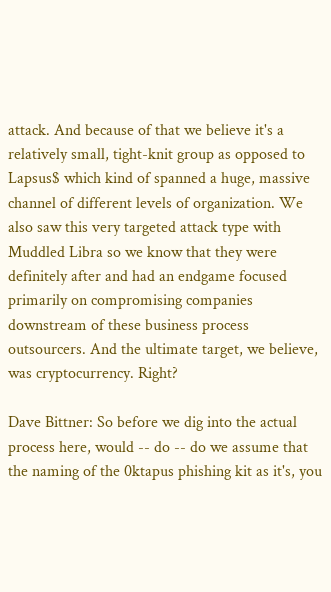attack. And because of that we believe it's a relatively small, tight-knit group as opposed to Lapsus$ which kind of spanned a huge, massive channel of different levels of organization. We also saw this very targeted attack type with Muddled Libra so we know that they were definitely after and had an endgame focused primarily on compromising companies downstream of these business process outsourcers. And the ultimate target, we believe, was cryptocurrency. Right?

Dave Bittner: So before we dig into the actual process here, would -- do -- do we assume that the naming of the 0ktapus phishing kit as it's, you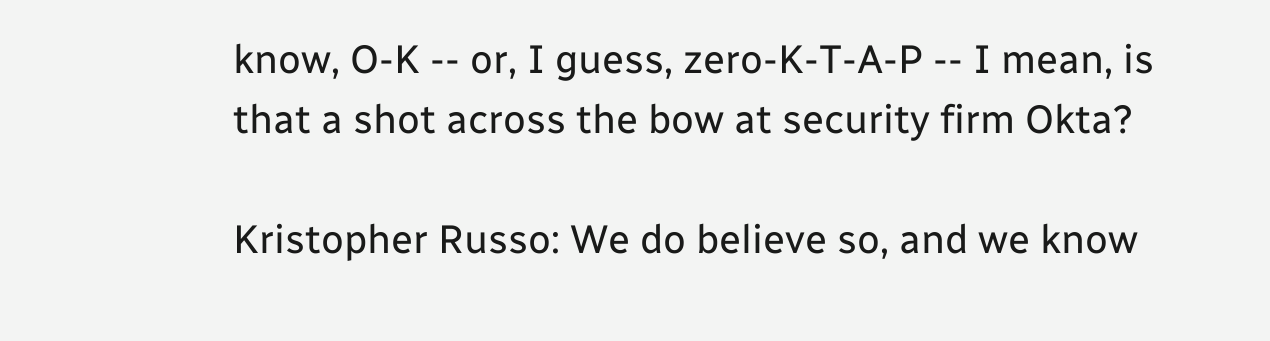know, O-K -- or, I guess, zero-K-T-A-P -- I mean, is that a shot across the bow at security firm Okta?

Kristopher Russo: We do believe so, and we know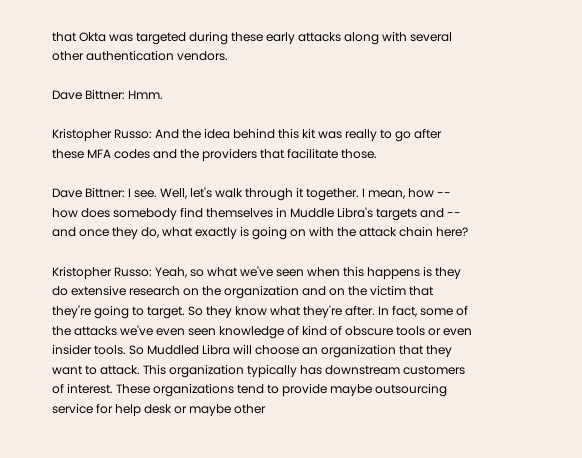that Okta was targeted during these early attacks along with several other authentication vendors.

Dave Bittner: Hmm.

Kristopher Russo: And the idea behind this kit was really to go after these MFA codes and the providers that facilitate those.

Dave Bittner: I see. Well, let's walk through it together. I mean, how -- how does somebody find themselves in Muddle Libra's targets and -- and once they do, what exactly is going on with the attack chain here?

Kristopher Russo: Yeah, so what we've seen when this happens is they do extensive research on the organization and on the victim that they're going to target. So they know what they're after. In fact, some of the attacks we've even seen knowledge of kind of obscure tools or even insider tools. So Muddled Libra will choose an organization that they want to attack. This organization typically has downstream customers of interest. These organizations tend to provide maybe outsourcing service for help desk or maybe other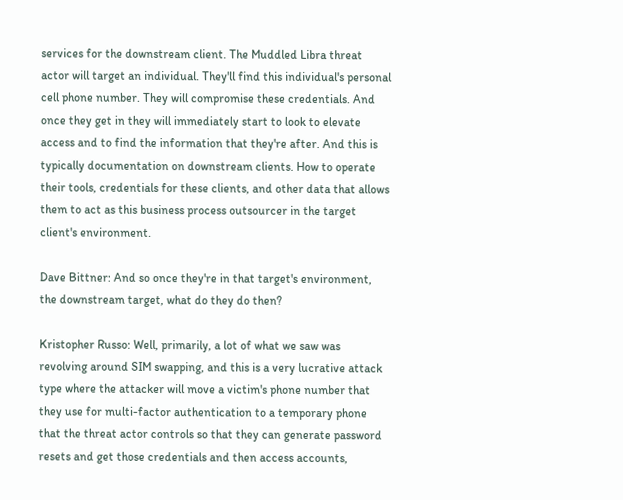services for the downstream client. The Muddled Libra threat actor will target an individual. They'll find this individual's personal cell phone number. They will compromise these credentials. And once they get in they will immediately start to look to elevate access and to find the information that they're after. And this is typically documentation on downstream clients. How to operate their tools, credentials for these clients, and other data that allows them to act as this business process outsourcer in the target client's environment.

Dave Bittner: And so once they're in that target's environment, the downstream target, what do they do then?

Kristopher Russo: Well, primarily, a lot of what we saw was revolving around SIM swapping, and this is a very lucrative attack type where the attacker will move a victim's phone number that they use for multi-factor authentication to a temporary phone that the threat actor controls so that they can generate password resets and get those credentials and then access accounts,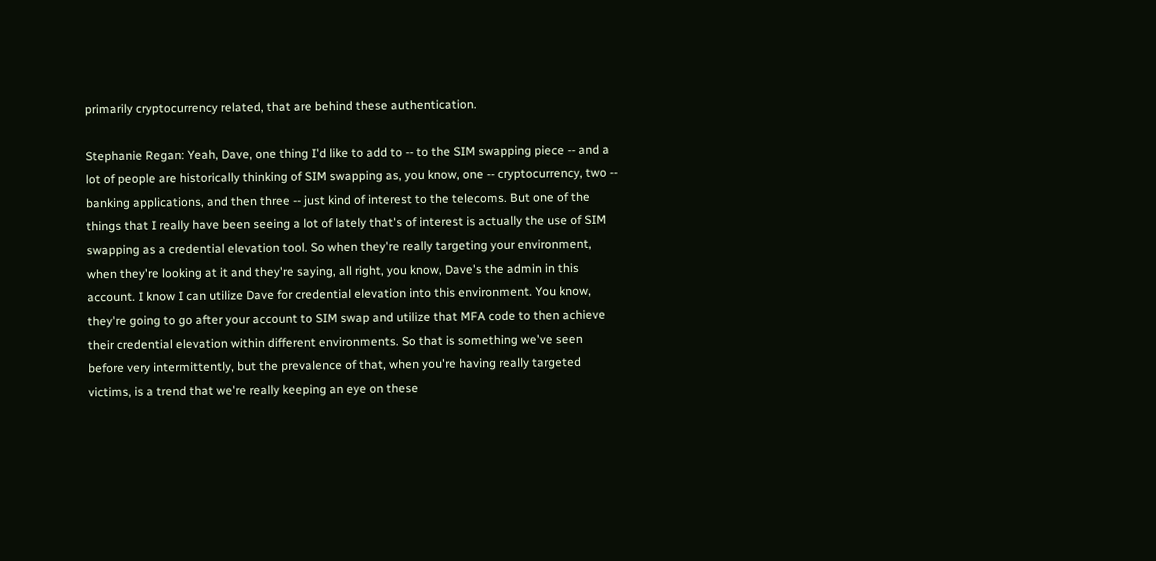primarily cryptocurrency related, that are behind these authentication.

Stephanie Regan: Yeah, Dave, one thing I'd like to add to -- to the SIM swapping piece -- and a lot of people are historically thinking of SIM swapping as, you know, one -- cryptocurrency, two -- banking applications, and then three -- just kind of interest to the telecoms. But one of the things that I really have been seeing a lot of lately that's of interest is actually the use of SIM swapping as a credential elevation tool. So when they're really targeting your environment, when they're looking at it and they're saying, all right, you know, Dave's the admin in this account. I know I can utilize Dave for credential elevation into this environment. You know, they're going to go after your account to SIM swap and utilize that MFA code to then achieve their credential elevation within different environments. So that is something we've seen before very intermittently, but the prevalence of that, when you're having really targeted victims, is a trend that we're really keeping an eye on these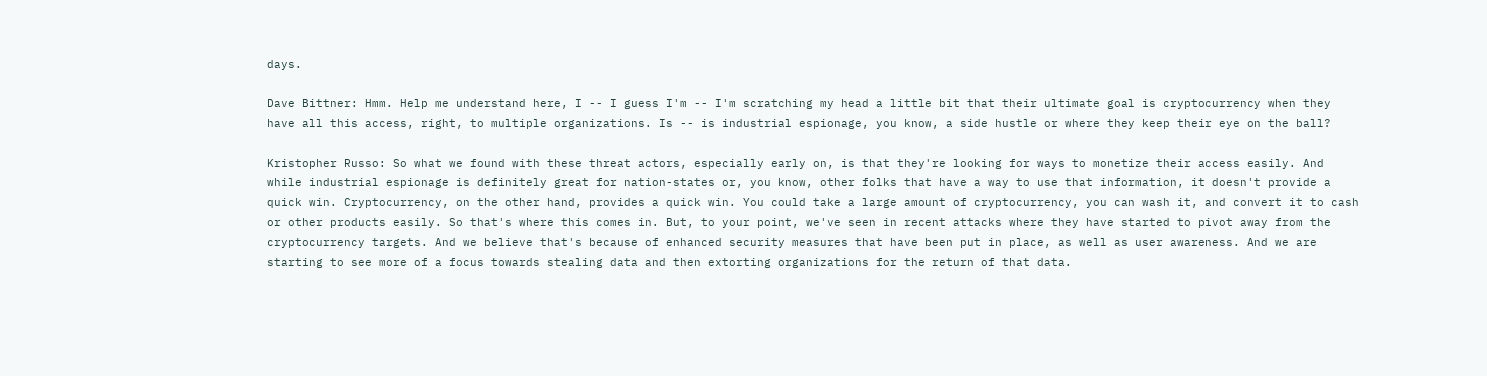days.

Dave Bittner: Hmm. Help me understand here, I -- I guess I'm -- I'm scratching my head a little bit that their ultimate goal is cryptocurrency when they have all this access, right, to multiple organizations. Is -- is industrial espionage, you know, a side hustle or where they keep their eye on the ball?

Kristopher Russo: So what we found with these threat actors, especially early on, is that they're looking for ways to monetize their access easily. And while industrial espionage is definitely great for nation-states or, you know, other folks that have a way to use that information, it doesn't provide a quick win. Cryptocurrency, on the other hand, provides a quick win. You could take a large amount of cryptocurrency, you can wash it, and convert it to cash or other products easily. So that's where this comes in. But, to your point, we've seen in recent attacks where they have started to pivot away from the cryptocurrency targets. And we believe that's because of enhanced security measures that have been put in place, as well as user awareness. And we are starting to see more of a focus towards stealing data and then extorting organizations for the return of that data.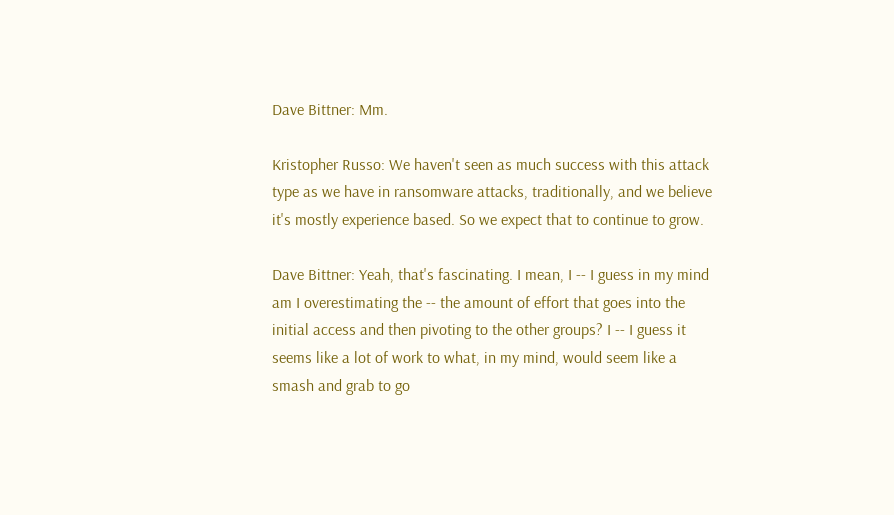Dave Bittner: Mm.

Kristopher Russo: We haven't seen as much success with this attack type as we have in ransomware attacks, traditionally, and we believe it's mostly experience based. So we expect that to continue to grow.

Dave Bittner: Yeah, that's fascinating. I mean, I -- I guess in my mind am I overestimating the -- the amount of effort that goes into the initial access and then pivoting to the other groups? I -- I guess it seems like a lot of work to what, in my mind, would seem like a smash and grab to go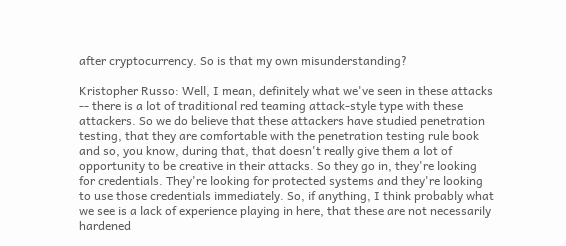after cryptocurrency. So is that my own misunderstanding?

Kristopher Russo: Well, I mean, definitely what we've seen in these attacks -- there is a lot of traditional red teaming attack-style type with these attackers. So we do believe that these attackers have studied penetration testing, that they are comfortable with the penetration testing rule book and so, you know, during that, that doesn't really give them a lot of opportunity to be creative in their attacks. So they go in, they're looking for credentials. They're looking for protected systems and they're looking to use those credentials immediately. So, if anything, I think probably what we see is a lack of experience playing in here, that these are not necessarily hardened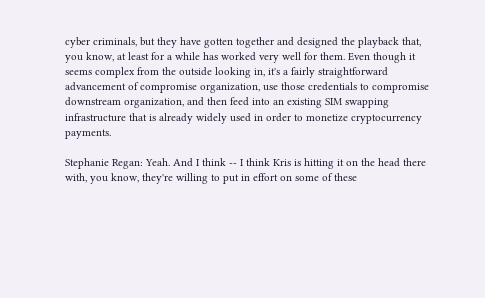cyber criminals, but they have gotten together and designed the playback that, you know, at least for a while has worked very well for them. Even though it seems complex from the outside looking in, it's a fairly straightforward advancement of compromise organization, use those credentials to compromise downstream organization, and then feed into an existing SIM swapping infrastructure that is already widely used in order to monetize cryptocurrency payments.

Stephanie Regan: Yeah. And I think -- I think Kris is hitting it on the head there with, you know, they're willing to put in effort on some of these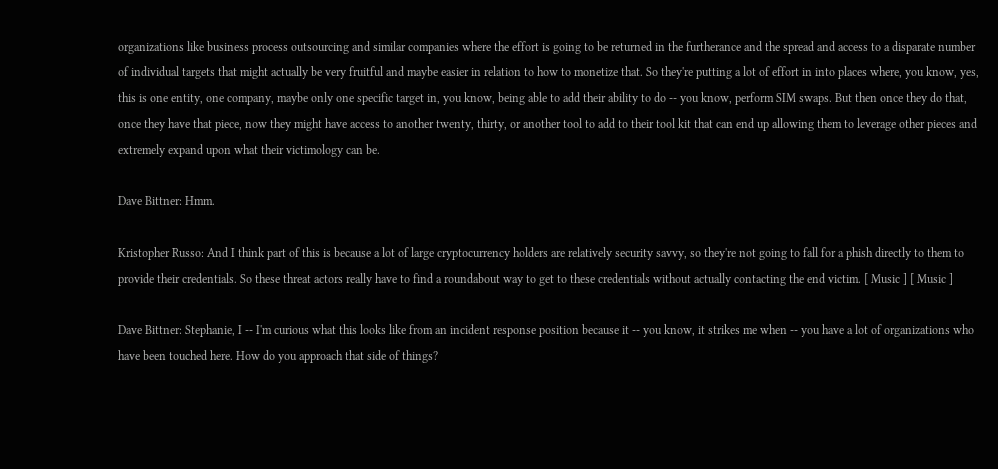organizations like business process outsourcing and similar companies where the effort is going to be returned in the furtherance and the spread and access to a disparate number of individual targets that might actually be very fruitful and maybe easier in relation to how to monetize that. So they're putting a lot of effort in into places where, you know, yes, this is one entity, one company, maybe only one specific target in, you know, being able to add their ability to do -- you know, perform SIM swaps. But then once they do that, once they have that piece, now they might have access to another twenty, thirty, or another tool to add to their tool kit that can end up allowing them to leverage other pieces and extremely expand upon what their victimology can be.

Dave Bittner: Hmm.

Kristopher Russo: And I think part of this is because a lot of large cryptocurrency holders are relatively security savvy, so they're not going to fall for a phish directly to them to provide their credentials. So these threat actors really have to find a roundabout way to get to these credentials without actually contacting the end victim. [ Music ] [ Music ]

Dave Bittner: Stephanie, I -- I'm curious what this looks like from an incident response position because it -- you know, it strikes me when -- you have a lot of organizations who have been touched here. How do you approach that side of things?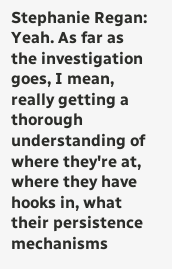Stephanie Regan: Yeah. As far as the investigation goes, I mean, really getting a thorough understanding of where they're at, where they have hooks in, what their persistence mechanisms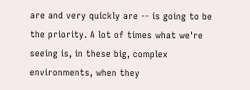are and very quickly are -- is going to be the priority. A lot of times what we're seeing is, in these big, complex environments, when they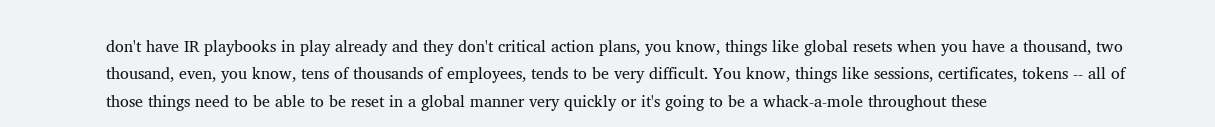don't have IR playbooks in play already and they don't critical action plans, you know, things like global resets when you have a thousand, two thousand, even, you know, tens of thousands of employees, tends to be very difficult. You know, things like sessions, certificates, tokens -- all of those things need to be able to be reset in a global manner very quickly or it's going to be a whack-a-mole throughout these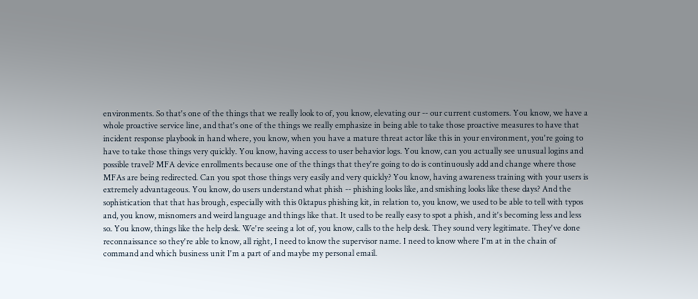environments. So that's one of the things that we really look to of, you know, elevating our -- our current customers. You know, we have a whole proactive service line, and that's one of the things we really emphasize in being able to take those proactive measures to have that incident response playbook in hand where, you know, when you have a mature threat actor like this in your environment, you're going to have to take those things very quickly. You know, having access to user behavior logs. You know, can you actually see unusual logins and possible travel? MFA device enrollments because one of the things that they're going to do is continuously add and change where those MFAs are being redirected. Can you spot those things very easily and very quickly? You know, having awareness training with your users is extremely advantageous. You know, do users understand what phish -- phishing looks like, and smishing looks like these days? And the sophistication that that has brough, especially with this 0ktapus phishing kit, in relation to, you know, we used to be able to tell with typos and, you know, misnomers and weird language and things like that. It used to be really easy to spot a phish, and it's becoming less and less so. You know, things like the help desk. We're seeing a lot of, you know, calls to the help desk. They sound very legitimate. They've done reconnaissance so they're able to know, all right, I need to know the supervisor name. I need to know where I'm at in the chain of command and which business unit I'm a part of and maybe my personal email.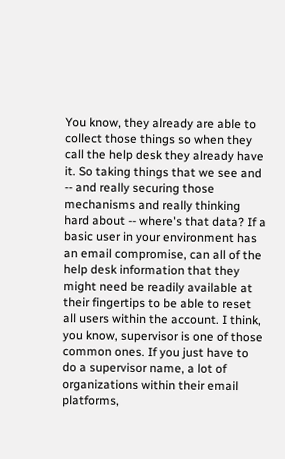You know, they already are able to collect those things so when they call the help desk they already have it. So taking things that we see and -- and really securing those mechanisms and really thinking hard about -- where's that data? If a basic user in your environment has an email compromise, can all of the help desk information that they might need be readily available at their fingertips to be able to reset all users within the account. I think, you know, supervisor is one of those common ones. If you just have to do a supervisor name, a lot of organizations within their email platforms,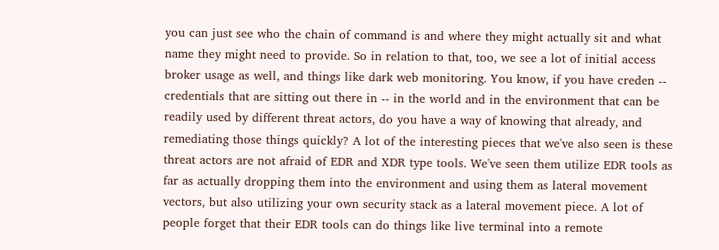you can just see who the chain of command is and where they might actually sit and what name they might need to provide. So in relation to that, too, we see a lot of initial access broker usage as well, and things like dark web monitoring. You know, if you have creden -- credentials that are sitting out there in -- in the world and in the environment that can be readily used by different threat actors, do you have a way of knowing that already, and remediating those things quickly? A lot of the interesting pieces that we've also seen is these threat actors are not afraid of EDR and XDR type tools. We've seen them utilize EDR tools as far as actually dropping them into the environment and using them as lateral movement vectors, but also utilizing your own security stack as a lateral movement piece. A lot of people forget that their EDR tools can do things like live terminal into a remote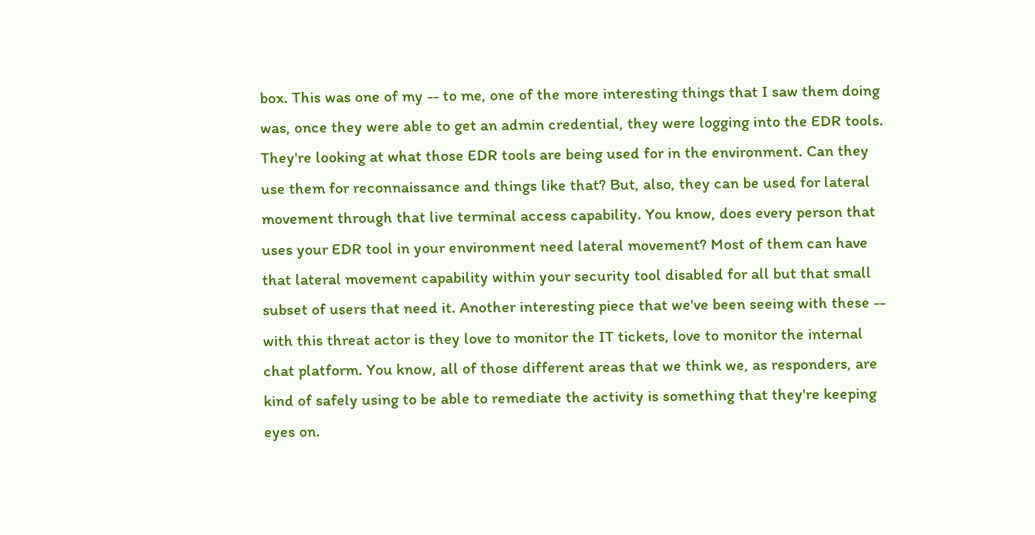box. This was one of my -- to me, one of the more interesting things that I saw them doing was, once they were able to get an admin credential, they were logging into the EDR tools. They're looking at what those EDR tools are being used for in the environment. Can they use them for reconnaissance and things like that? But, also, they can be used for lateral movement through that live terminal access capability. You know, does every person that uses your EDR tool in your environment need lateral movement? Most of them can have that lateral movement capability within your security tool disabled for all but that small subset of users that need it. Another interesting piece that we've been seeing with these -- with this threat actor is they love to monitor the IT tickets, love to monitor the internal chat platform. You know, all of those different areas that we think we, as responders, are kind of safely using to be able to remediate the activity is something that they're keeping eyes on.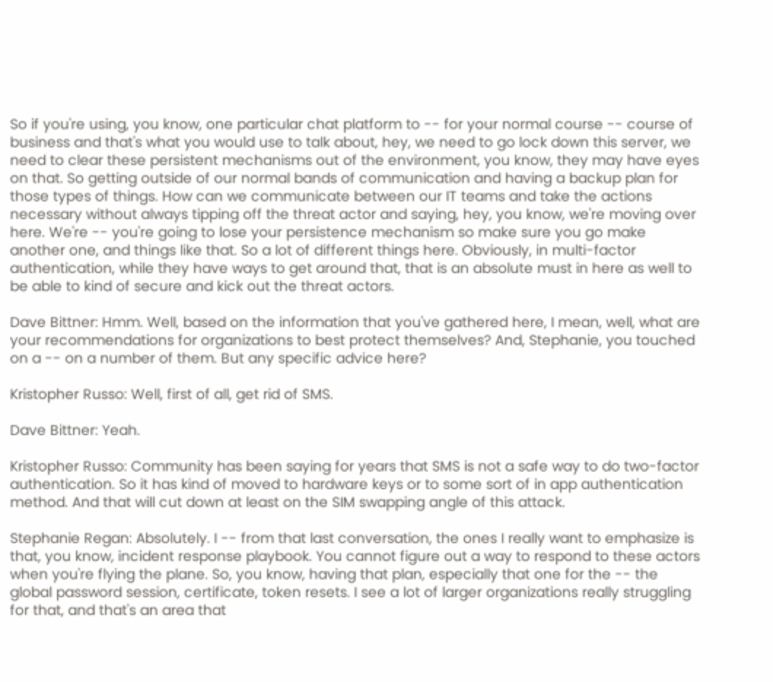So if you're using, you know, one particular chat platform to -- for your normal course -- course of business and that's what you would use to talk about, hey, we need to go lock down this server, we need to clear these persistent mechanisms out of the environment, you know, they may have eyes on that. So getting outside of our normal bands of communication and having a backup plan for those types of things. How can we communicate between our IT teams and take the actions necessary without always tipping off the threat actor and saying, hey, you know, we're moving over here. We're -- you're going to lose your persistence mechanism so make sure you go make another one, and things like that. So a lot of different things here. Obviously, in multi-factor authentication, while they have ways to get around that, that is an absolute must in here as well to be able to kind of secure and kick out the threat actors.

Dave Bittner: Hmm. Well, based on the information that you've gathered here, I mean, well, what are your recommendations for organizations to best protect themselves? And, Stephanie, you touched on a -- on a number of them. But any specific advice here?

Kristopher Russo: Well, first of all, get rid of SMS.

Dave Bittner: Yeah.

Kristopher Russo: Community has been saying for years that SMS is not a safe way to do two-factor authentication. So it has kind of moved to hardware keys or to some sort of in app authentication method. And that will cut down at least on the SIM swapping angle of this attack.

Stephanie Regan: Absolutely. I -- from that last conversation, the ones I really want to emphasize is that, you know, incident response playbook. You cannot figure out a way to respond to these actors when you're flying the plane. So, you know, having that plan, especially that one for the -- the global password session, certificate, token resets. I see a lot of larger organizations really struggling for that, and that's an area that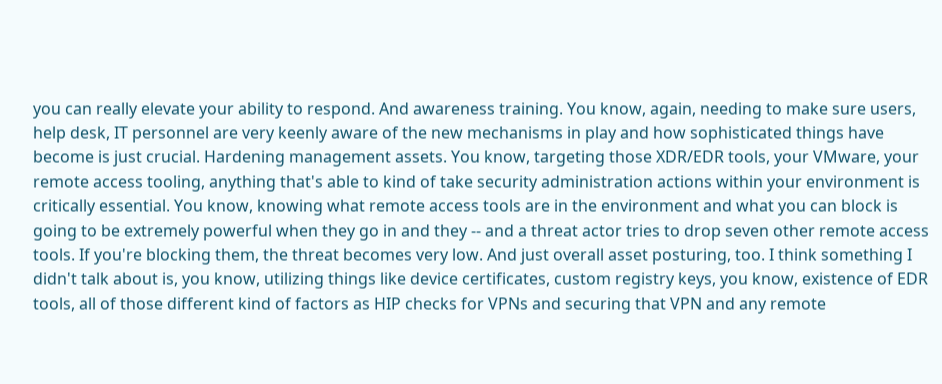you can really elevate your ability to respond. And awareness training. You know, again, needing to make sure users, help desk, IT personnel are very keenly aware of the new mechanisms in play and how sophisticated things have become is just crucial. Hardening management assets. You know, targeting those XDR/EDR tools, your VMware, your remote access tooling, anything that's able to kind of take security administration actions within your environment is critically essential. You know, knowing what remote access tools are in the environment and what you can block is going to be extremely powerful when they go in and they -- and a threat actor tries to drop seven other remote access tools. If you're blocking them, the threat becomes very low. And just overall asset posturing, too. I think something I didn't talk about is, you know, utilizing things like device certificates, custom registry keys, you know, existence of EDR tools, all of those different kind of factors as HIP checks for VPNs and securing that VPN and any remote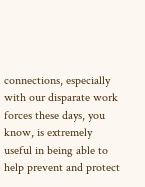connections, especially with our disparate work forces these days, you know, is extremely useful in being able to help prevent and protect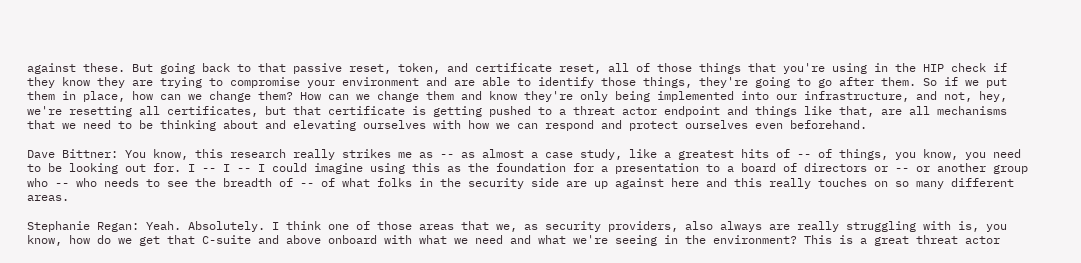against these. But going back to that passive reset, token, and certificate reset, all of those things that you're using in the HIP check if they know they are trying to compromise your environment and are able to identify those things, they're going to go after them. So if we put them in place, how can we change them? How can we change them and know they're only being implemented into our infrastructure, and not, hey, we're resetting all certificates, but that certificate is getting pushed to a threat actor endpoint and things like that, are all mechanisms that we need to be thinking about and elevating ourselves with how we can respond and protect ourselves even beforehand.

Dave Bittner: You know, this research really strikes me as -- as almost a case study, like a greatest hits of -- of things, you know, you need to be looking out for. I -- I -- I could imagine using this as the foundation for a presentation to a board of directors or -- or another group who -- who needs to see the breadth of -- of what folks in the security side are up against here and this really touches on so many different areas.

Stephanie Regan: Yeah. Absolutely. I think one of those areas that we, as security providers, also always are really struggling with is, you know, how do we get that C-suite and above onboard with what we need and what we're seeing in the environment? This is a great threat actor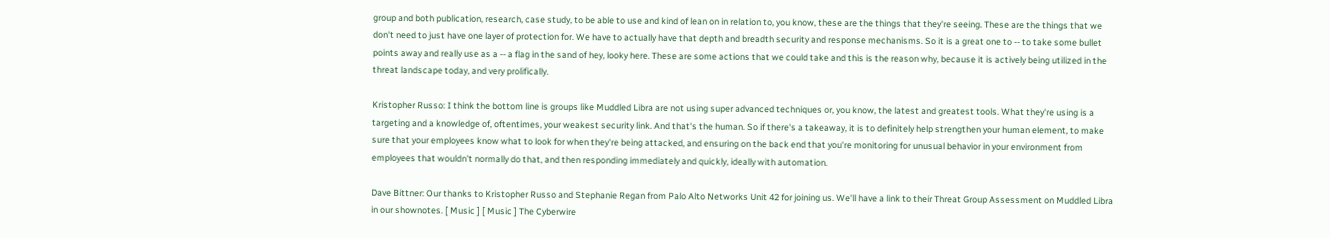group and both publication, research, case study, to be able to use and kind of lean on in relation to, you know, these are the things that they're seeing. These are the things that we don't need to just have one layer of protection for. We have to actually have that depth and breadth security and response mechanisms. So it is a great one to -- to take some bullet points away and really use as a -- a flag in the sand of hey, looky here. These are some actions that we could take and this is the reason why, because it is actively being utilized in the threat landscape today, and very prolifically.

Kristopher Russo: I think the bottom line is groups like Muddled Libra are not using super advanced techniques or, you know, the latest and greatest tools. What they're using is a targeting and a knowledge of, oftentimes, your weakest security link. And that's the human. So if there's a takeaway, it is to definitely help strengthen your human element, to make sure that your employees know what to look for when they're being attacked, and ensuring on the back end that you're monitoring for unusual behavior in your environment from employees that wouldn't normally do that, and then responding immediately and quickly, ideally with automation.

Dave Bittner: Our thanks to Kristopher Russo and Stephanie Regan from Palo Alto Networks Unit 42 for joining us. We'll have a link to their Threat Group Assessment on Muddled Libra in our shownotes. [ Music ] [ Music ] The Cyberwire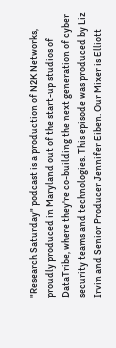"Research Saturday" podcast is a production of N2K Networks, proudly produced in Maryland out of the start-up studios of DataTribe, where they're co-building the next generation of cyber security teams and technologies. This episode was produced by Liz Irvin and Senior Producer Jennifer Eiben. Our Mixer is Elliott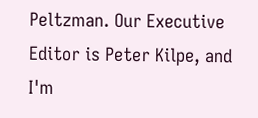Peltzman. Our Executive Editor is Peter Kilpe, and I'm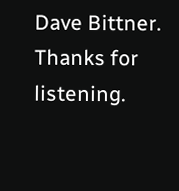Dave Bittner. Thanks for listening.